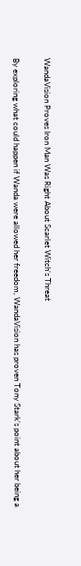WandaVision Proves Iron Man Was Right About Scarlet Witch’s Threat

By exploring what could happen if Wanda were allowed her freedom, WandaVision has proven Tony Stark’s point about her being a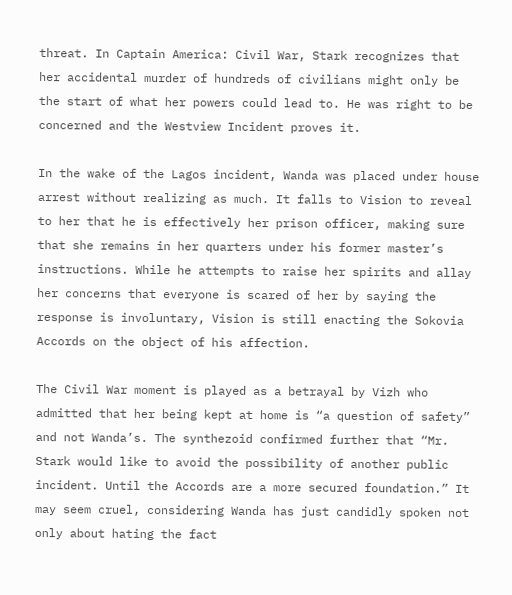threat. In Captain America: Civil War, Stark recognizes that her accidental murder of hundreds of civilians might only be the start of what her powers could lead to. He was right to be concerned and the Westview Incident proves it.

In the wake of the Lagos incident, Wanda was placed under house arrest without realizing as much. It falls to Vision to reveal to her that he is effectively her prison officer, making sure that she remains in her quarters under his former master’s instructions. While he attempts to raise her spirits and allay her concerns that everyone is scared of her by saying the response is involuntary, Vision is still enacting the Sokovia Accords on the object of his affection.

The Civil War moment is played as a betrayal by Vizh who admitted that her being kept at home is “a question of safety” and not Wanda’s. The synthezoid confirmed further that “Mr. Stark would like to avoid the possibility of another public incident. Until the Accords are a more secured foundation.” It may seem cruel, considering Wanda has just candidly spoken not only about hating the fact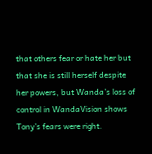that others fear or hate her but that she is still herself despite her powers, but Wanda’s loss of control in WandaVision shows Tony’s fears were right.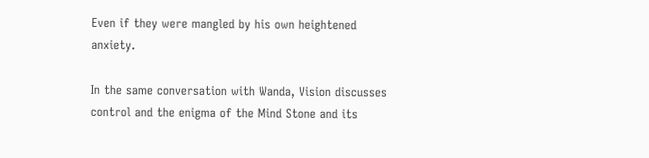Even if they were mangled by his own heightened anxiety.

In the same conversation with Wanda, Vision discusses control and the enigma of the Mind Stone and its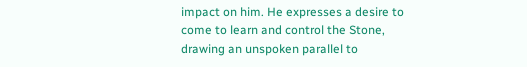impact on him. He expresses a desire to come to learn and control the Stone, drawing an unspoken parallel to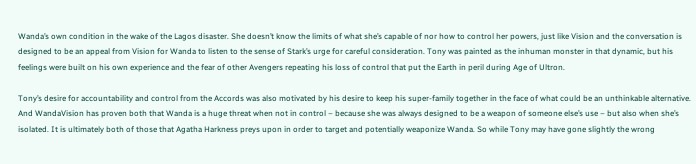Wanda’s own condition in the wake of the Lagos disaster. She doesn’t know the limits of what she’s capable of nor how to control her powers, just like Vision and the conversation is designed to be an appeal from Vision for Wanda to listen to the sense of Stark’s urge for careful consideration. Tony was painted as the inhuman monster in that dynamic, but his feelings were built on his own experience and the fear of other Avengers repeating his loss of control that put the Earth in peril during Age of Ultron.

Tony’s desire for accountability and control from the Accords was also motivated by his desire to keep his super-family together in the face of what could be an unthinkable alternative. And WandaVision has proven both that Wanda is a huge threat when not in control – because she was always designed to be a weapon of someone else’s use – but also when she’s isolated. It is ultimately both of those that Agatha Harkness preys upon in order to target and potentially weaponize Wanda. So while Tony may have gone slightly the wrong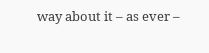way about it – as ever –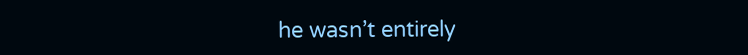he wasn’t entirely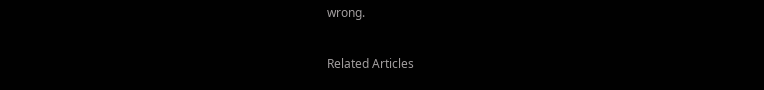wrong.

Related Articles